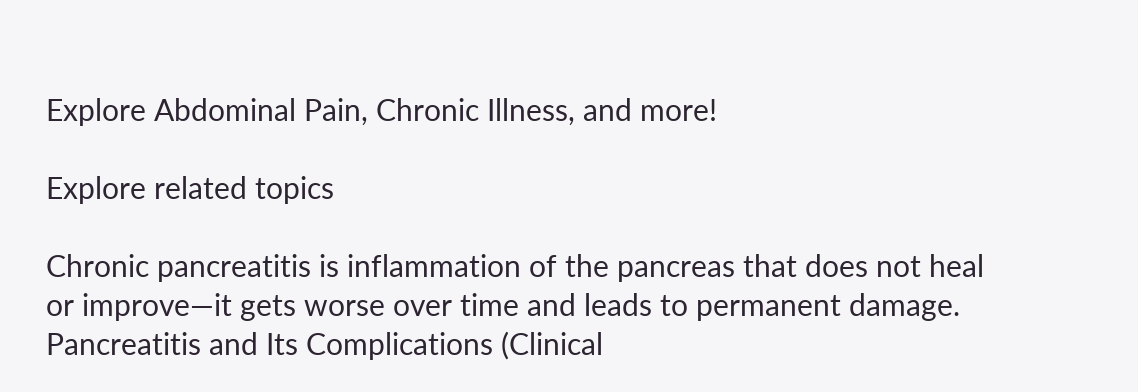Explore Abdominal Pain, Chronic Illness, and more!

Explore related topics

Chronic pancreatitis is inflammation of the pancreas that does not heal or improve—it gets worse over time and leads to permanent damage.
Pancreatitis and Its Complications (Clinical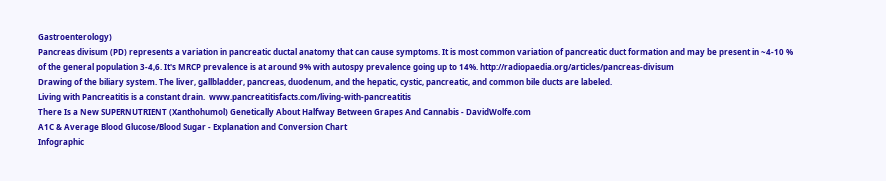Gastroenterology)
Pancreas divisum (PD) represents a variation in pancreatic ductal anatomy that can cause symptoms. It is most common variation of pancreatic duct formation and may be present in ~4-10 % of the general population 3-4,6. It's MRCP prevalence is at around 9% with autospy prevalence going up to 14%. http://radiopaedia.org/articles/pancreas-divisum
Drawing of the biliary system. The liver, gallbladder, pancreas, duodenum, and the hepatic, cystic, pancreatic, and common bile ducts are labeled.
Living with Pancreatitis is a constant drain.  www.pancreatitisfacts.com/living-with-pancreatitis
There Is a New SUPERNUTRIENT (Xanthohumol) Genetically About Halfway Between Grapes And Cannabis - DavidWolfe.com
A1C & Average Blood Glucose/Blood Sugar - Explanation and Conversion Chart
Infographic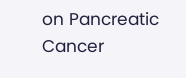on Pancreatic Cancer